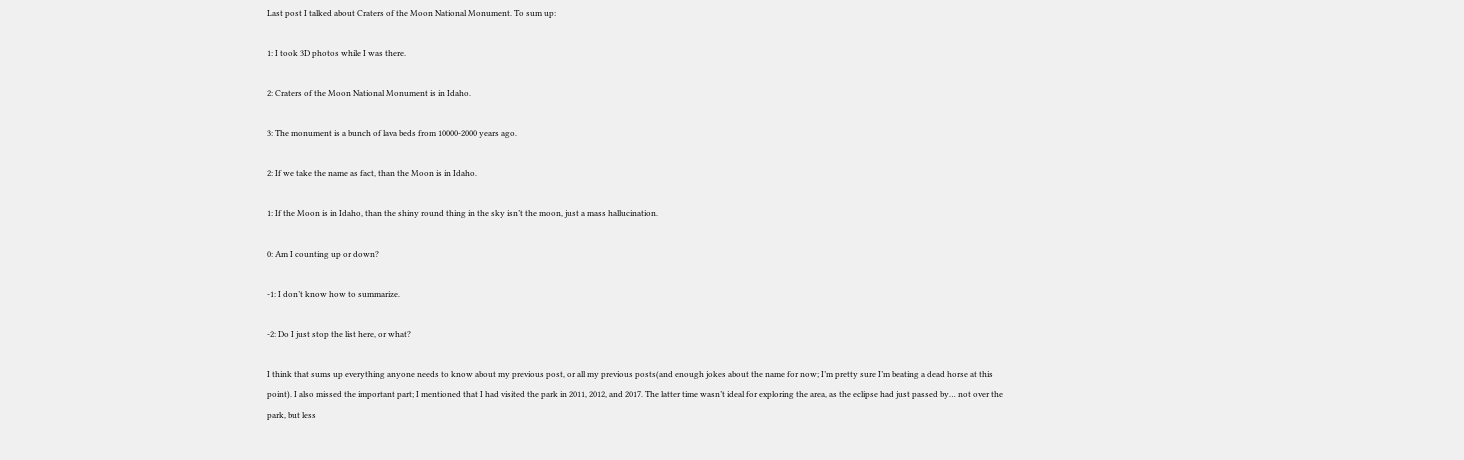Last post I talked about Craters of the Moon National Monument. To sum up:

1: I took 3D photos while I was there.

2: Craters of the Moon National Monument is in Idaho.

3: The monument is a bunch of lava beds from 10000-2000 years ago.

2: If we take the name as fact, than the Moon is in Idaho.

1: If the Moon is in Idaho, than the shiny round thing in the sky isn’t the moon, just a mass hallucination.

0: Am I counting up or down?

-1: I don’t know how to summarize.

-2: Do I just stop the list here, or what?

I think that sums up everything anyone needs to know about my previous post, or all my previous posts(and enough jokes about the name for now; I’m pretty sure I’m beating a dead horse at this point). I also missed the important part; I mentioned that I had visited the park in 2011, 2012, and 2017. The latter time wasn’t ideal for exploring the area, as the eclipse had just passed by… not over the park, but less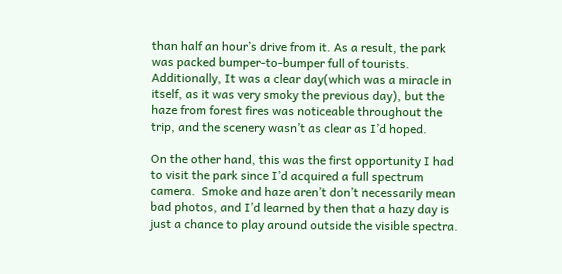than half an hour’s drive from it. As a result, the park was packed bumper-to-bumper full of tourists. Additionally, It was a clear day(which was a miracle in itself, as it was very smoky the previous day), but the haze from forest fires was noticeable throughout the trip, and the scenery wasn’t as clear as I’d hoped.

On the other hand, this was the first opportunity I had to visit the park since I’d acquired a full spectrum camera.  Smoke and haze aren’t don’t necessarily mean bad photos, and I’d learned by then that a hazy day is just a chance to play around outside the visible spectra.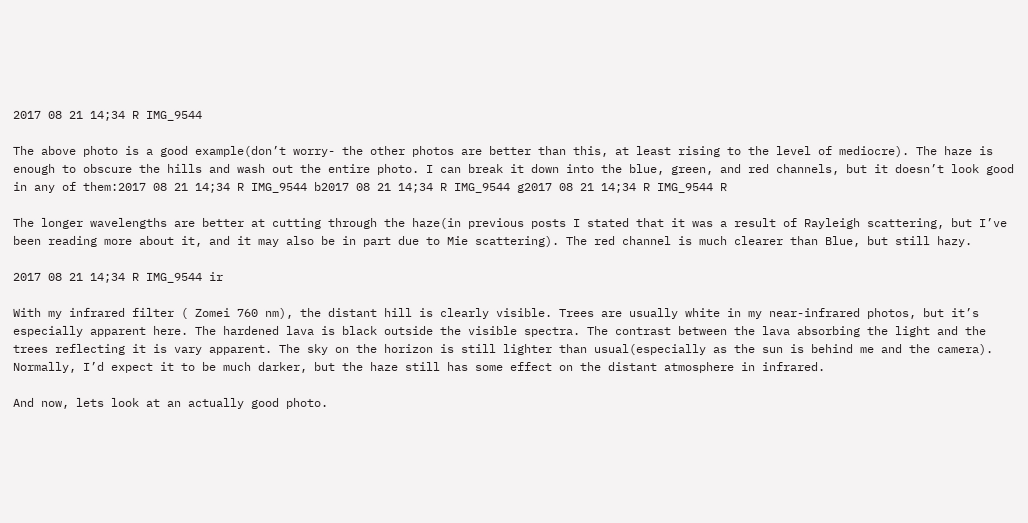2017 08 21 14;34 R IMG_9544

The above photo is a good example(don’t worry- the other photos are better than this, at least rising to the level of mediocre). The haze is enough to obscure the hills and wash out the entire photo. I can break it down into the blue, green, and red channels, but it doesn’t look good in any of them:2017 08 21 14;34 R IMG_9544 b2017 08 21 14;34 R IMG_9544 g2017 08 21 14;34 R IMG_9544 R

The longer wavelengths are better at cutting through the haze(in previous posts I stated that it was a result of Rayleigh scattering, but I’ve been reading more about it, and it may also be in part due to Mie scattering). The red channel is much clearer than Blue, but still hazy.

2017 08 21 14;34 R IMG_9544 ir

With my infrared filter ( Zomei 760 nm), the distant hill is clearly visible. Trees are usually white in my near-infrared photos, but it’s especially apparent here. The hardened lava is black outside the visible spectra. The contrast between the lava absorbing the light and the trees reflecting it is vary apparent. The sky on the horizon is still lighter than usual(especially as the sun is behind me and the camera). Normally, I’d expect it to be much darker, but the haze still has some effect on the distant atmosphere in infrared.

And now, lets look at an actually good photo.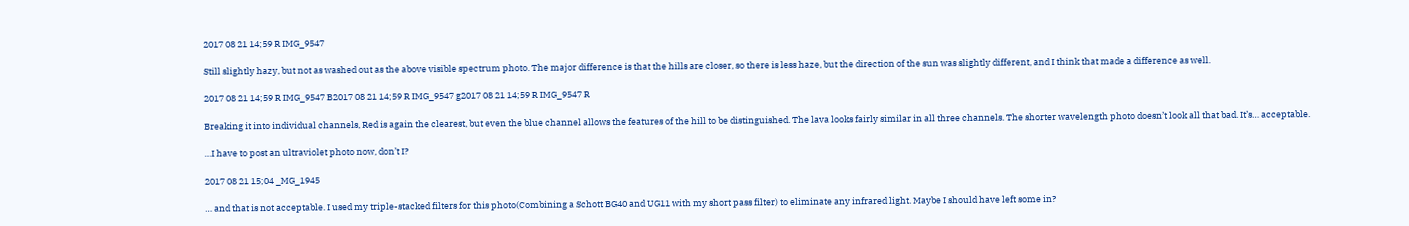2017 08 21 14;59 R IMG_9547

Still slightly hazy, but not as washed out as the above visible spectrum photo. The major difference is that the hills are closer, so there is less haze, but the direction of the sun was slightly different, and I think that made a difference as well.

2017 08 21 14;59 R IMG_9547 B2017 08 21 14;59 R IMG_9547 g2017 08 21 14;59 R IMG_9547 R

Breaking it into individual channels, Red is again the clearest, but even the blue channel allows the features of the hill to be distinguished. The lava looks fairly similar in all three channels. The shorter wavelength photo doesn’t look all that bad. It’s… acceptable.

…I have to post an ultraviolet photo now, don’t I?

2017 08 21 15;04 _MG_1945

… and that is not acceptable. I used my triple-stacked filters for this photo(Combining a Schott BG40 and UG11 with my short pass filter) to eliminate any infrared light. Maybe I should have left some in?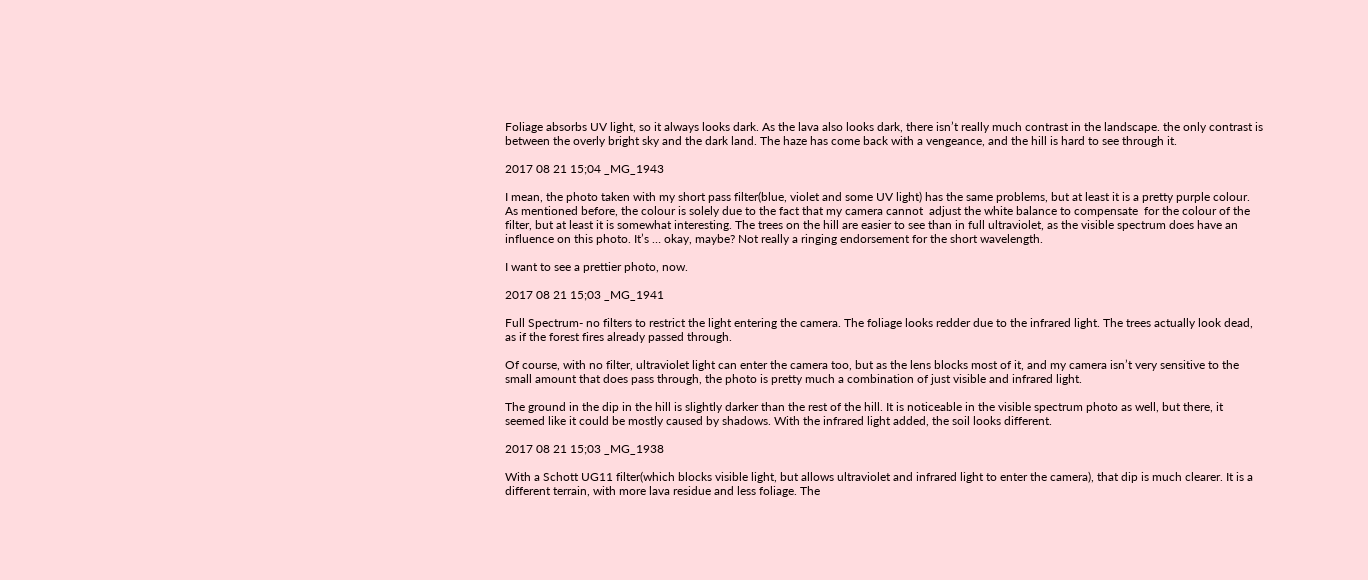Foliage absorbs UV light, so it always looks dark. As the lava also looks dark, there isn’t really much contrast in the landscape. the only contrast is between the overly bright sky and the dark land. The haze has come back with a vengeance, and the hill is hard to see through it.

2017 08 21 15;04 _MG_1943

I mean, the photo taken with my short pass filter(blue, violet and some UV light) has the same problems, but at least it is a pretty purple colour. As mentioned before, the colour is solely due to the fact that my camera cannot  adjust the white balance to compensate  for the colour of the filter, but at least it is somewhat interesting. The trees on the hill are easier to see than in full ultraviolet, as the visible spectrum does have an influence on this photo. It’s … okay, maybe? Not really a ringing endorsement for the short wavelength.

I want to see a prettier photo, now.

2017 08 21 15;03 _MG_1941

Full Spectrum- no filters to restrict the light entering the camera. The foliage looks redder due to the infrared light. The trees actually look dead, as if the forest fires already passed through.

Of course, with no filter, ultraviolet light can enter the camera too, but as the lens blocks most of it, and my camera isn’t very sensitive to the small amount that does pass through, the photo is pretty much a combination of just visible and infrared light.

The ground in the dip in the hill is slightly darker than the rest of the hill. It is noticeable in the visible spectrum photo as well, but there, it seemed like it could be mostly caused by shadows. With the infrared light added, the soil looks different.

2017 08 21 15;03 _MG_1938

With a Schott UG11 filter(which blocks visible light, but allows ultraviolet and infrared light to enter the camera), that dip is much clearer. It is a different terrain, with more lava residue and less foliage. The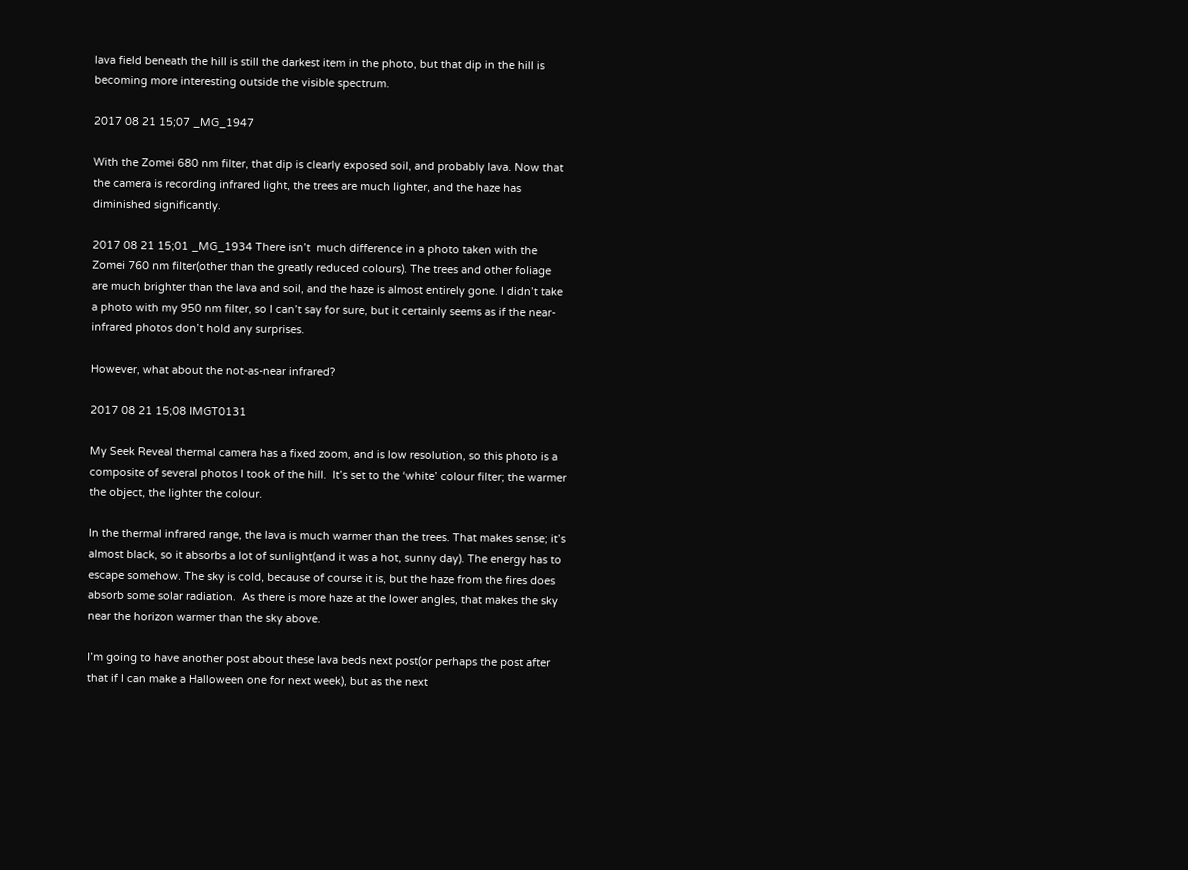lava field beneath the hill is still the darkest item in the photo, but that dip in the hill is becoming more interesting outside the visible spectrum.

2017 08 21 15;07 _MG_1947

With the Zomei 680 nm filter, that dip is clearly exposed soil, and probably lava. Now that the camera is recording infrared light, the trees are much lighter, and the haze has diminished significantly.

2017 08 21 15;01 _MG_1934 There isn’t  much difference in a photo taken with the Zomei 760 nm filter(other than the greatly reduced colours). The trees and other foliage are much brighter than the lava and soil, and the haze is almost entirely gone. I didn’t take a photo with my 950 nm filter, so I can’t say for sure, but it certainly seems as if the near-infrared photos don’t hold any surprises.

However, what about the not-as-near infrared?

2017 08 21 15;08 IMGT0131

My Seek Reveal thermal camera has a fixed zoom, and is low resolution, so this photo is a composite of several photos I took of the hill.  It’s set to the ‘white’ colour filter; the warmer the object, the lighter the colour.

In the thermal infrared range, the lava is much warmer than the trees. That makes sense; it’s almost black, so it absorbs a lot of sunlight(and it was a hot, sunny day). The energy has to escape somehow. The sky is cold, because of course it is, but the haze from the fires does absorb some solar radiation.  As there is more haze at the lower angles, that makes the sky near the horizon warmer than the sky above.

I’m going to have another post about these lava beds next post(or perhaps the post after that if I can make a Halloween one for next week), but as the next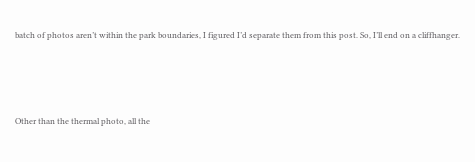batch of photos aren’t within the park boundaries, I figured I’d separate them from this post. So, I’ll end on a cliffhanger.




Other than the thermal photo, all the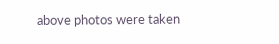above photos were taken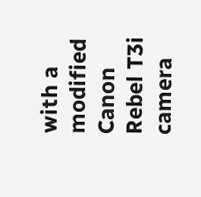with a modified Canon Rebel T3i camera